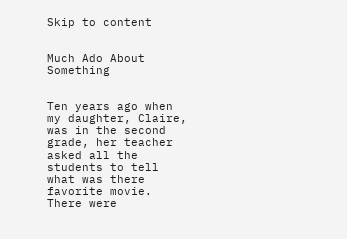Skip to content


Much Ado About Something


Ten years ago when my daughter, Claire, was in the second grade, her teacher asked all the students to tell what was there favorite movie. There were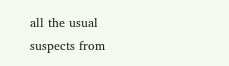all the usual suspects from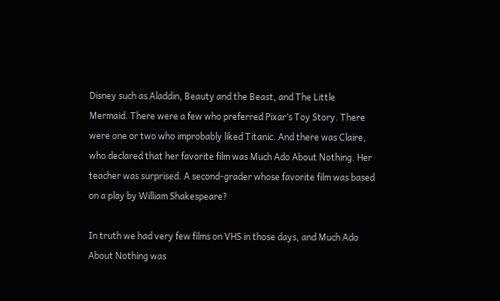Disney such as Aladdin, Beauty and the Beast, and The Little Mermaid. There were a few who preferred Pixar’s Toy Story. There were one or two who improbably liked Titanic. And there was Claire, who declared that her favorite film was Much Ado About Nothing. Her teacher was surprised. A second-grader whose favorite film was based on a play by William Shakespeare?

In truth we had very few films on VHS in those days, and Much Ado About Nothing was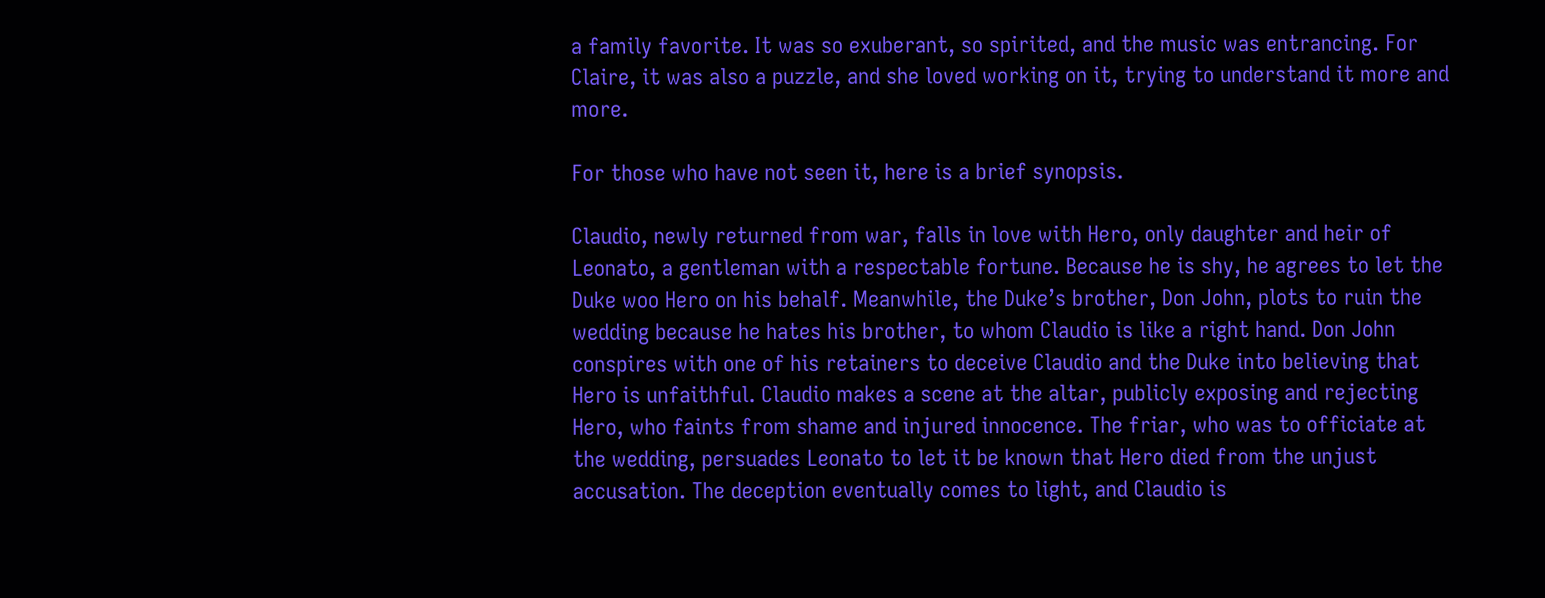a family favorite. It was so exuberant, so spirited, and the music was entrancing. For Claire, it was also a puzzle, and she loved working on it, trying to understand it more and more.

For those who have not seen it, here is a brief synopsis.

Claudio, newly returned from war, falls in love with Hero, only daughter and heir of Leonato, a gentleman with a respectable fortune. Because he is shy, he agrees to let the Duke woo Hero on his behalf. Meanwhile, the Duke’s brother, Don John, plots to ruin the wedding because he hates his brother, to whom Claudio is like a right hand. Don John conspires with one of his retainers to deceive Claudio and the Duke into believing that Hero is unfaithful. Claudio makes a scene at the altar, publicly exposing and rejecting Hero, who faints from shame and injured innocence. The friar, who was to officiate at the wedding, persuades Leonato to let it be known that Hero died from the unjust accusation. The deception eventually comes to light, and Claudio is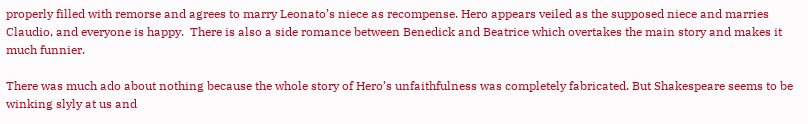properly filled with remorse and agrees to marry Leonato’s niece as recompense. Hero appears veiled as the supposed niece and marries Claudio, and everyone is happy.  There is also a side romance between Benedick and Beatrice which overtakes the main story and makes it much funnier.

There was much ado about nothing because the whole story of Hero’s unfaithfulness was completely fabricated. But Shakespeare seems to be winking slyly at us and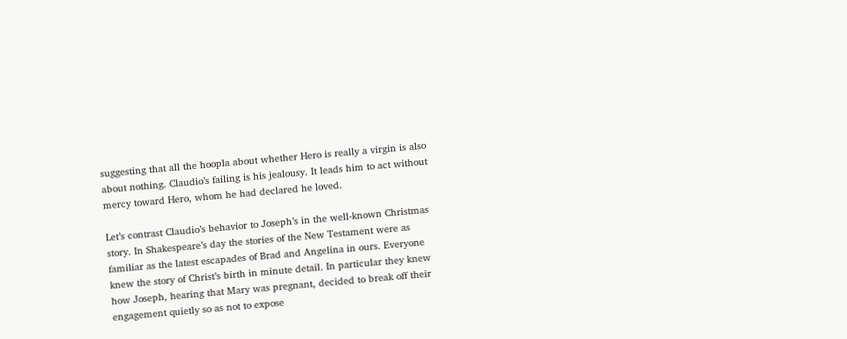suggesting that all the hoopla about whether Hero is really a virgin is also about nothing. Claudio’s failing is his jealousy. It leads him to act without mercy toward Hero, whom he had declared he loved.

Let’s contrast Claudio’s behavior to Joseph’s in the well-known Christmas story. In Shakespeare’s day the stories of the New Testament were as familiar as the latest escapades of Brad and Angelina in ours. Everyone knew the story of Christ’s birth in minute detail. In particular they knew how Joseph, hearing that Mary was pregnant, decided to break off their engagement quietly so as not to expose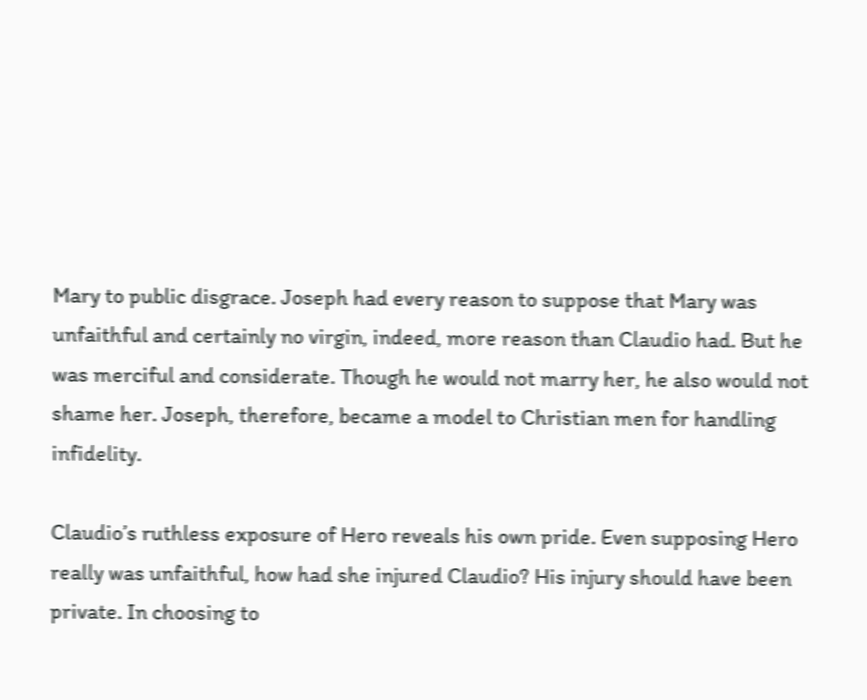Mary to public disgrace. Joseph had every reason to suppose that Mary was unfaithful and certainly no virgin, indeed, more reason than Claudio had. But he was merciful and considerate. Though he would not marry her, he also would not shame her. Joseph, therefore, became a model to Christian men for handling infidelity.

Claudio’s ruthless exposure of Hero reveals his own pride. Even supposing Hero really was unfaithful, how had she injured Claudio? His injury should have been private. In choosing to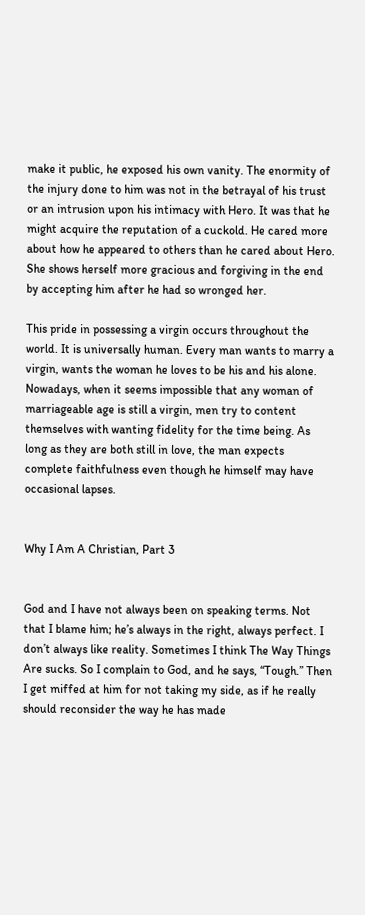make it public, he exposed his own vanity. The enormity of the injury done to him was not in the betrayal of his trust or an intrusion upon his intimacy with Hero. It was that he might acquire the reputation of a cuckold. He cared more about how he appeared to others than he cared about Hero. She shows herself more gracious and forgiving in the end by accepting him after he had so wronged her.

This pride in possessing a virgin occurs throughout the world. It is universally human. Every man wants to marry a virgin, wants the woman he loves to be his and his alone. Nowadays, when it seems impossible that any woman of marriageable age is still a virgin, men try to content themselves with wanting fidelity for the time being. As long as they are both still in love, the man expects complete faithfulness even though he himself may have occasional lapses.


Why I Am A Christian, Part 3


God and I have not always been on speaking terms. Not that I blame him; he’s always in the right, always perfect. I don’t always like reality. Sometimes I think The Way Things Are sucks. So I complain to God, and he says, “Tough.” Then I get miffed at him for not taking my side, as if he really should reconsider the way he has made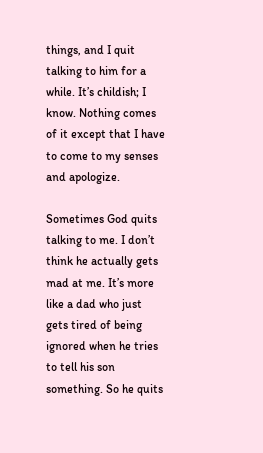things, and I quit talking to him for a while. It’s childish; I know. Nothing comes of it except that I have to come to my senses and apologize.

Sometimes God quits talking to me. I don’t think he actually gets mad at me. It’s more like a dad who just gets tired of being ignored when he tries to tell his son something. So he quits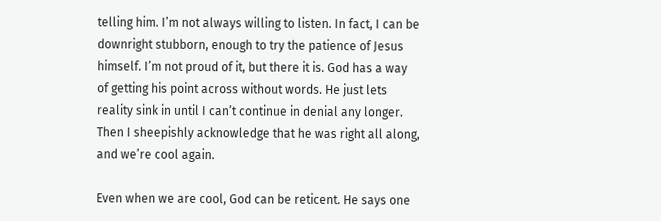telling him. I’m not always willing to listen. In fact, I can be downright stubborn, enough to try the patience of Jesus himself. I’m not proud of it, but there it is. God has a way of getting his point across without words. He just lets reality sink in until I can’t continue in denial any longer. Then I sheepishly acknowledge that he was right all along, and we’re cool again.

Even when we are cool, God can be reticent. He says one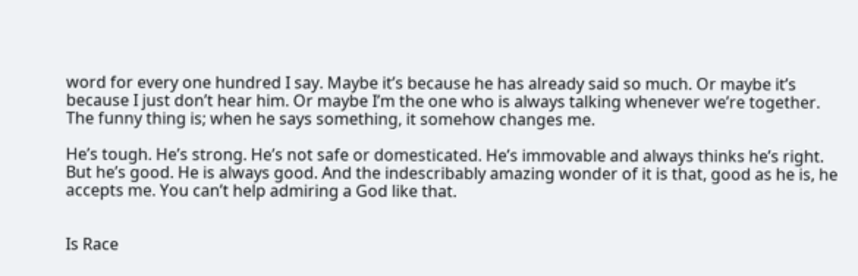word for every one hundred I say. Maybe it’s because he has already said so much. Or maybe it’s because I just don’t hear him. Or maybe I’m the one who is always talking whenever we’re together. The funny thing is; when he says something, it somehow changes me.

He’s tough. He’s strong. He’s not safe or domesticated. He’s immovable and always thinks he’s right. But he’s good. He is always good. And the indescribably amazing wonder of it is that, good as he is, he accepts me. You can’t help admiring a God like that.


Is Race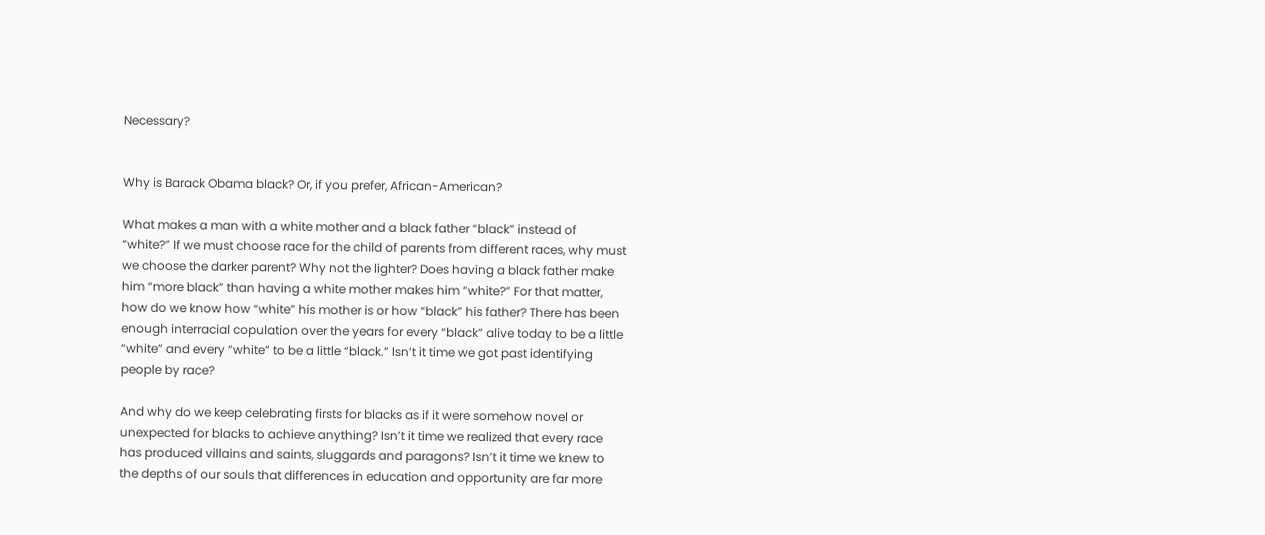Necessary?


Why is Barack Obama black? Or, if you prefer, African-American?

What makes a man with a white mother and a black father “black” instead of “white?” If we must choose race for the child of parents from different races, why must we choose the darker parent? Why not the lighter? Does having a black father make him “more black” than having a white mother makes him “white?” For that matter, how do we know how “white” his mother is or how “black” his father? There has been enough interracial copulation over the years for every “black” alive today to be a little “white” and every “white” to be a little “black.” Isn’t it time we got past identifying people by race?

And why do we keep celebrating firsts for blacks as if it were somehow novel or unexpected for blacks to achieve anything? Isn’t it time we realized that every race has produced villains and saints, sluggards and paragons? Isn’t it time we knew to the depths of our souls that differences in education and opportunity are far more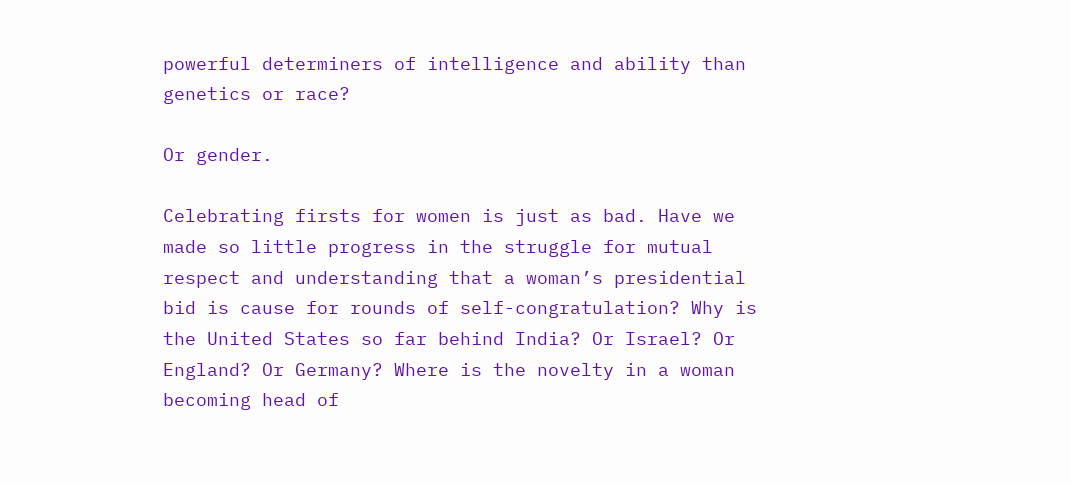powerful determiners of intelligence and ability than genetics or race?

Or gender.

Celebrating firsts for women is just as bad. Have we made so little progress in the struggle for mutual respect and understanding that a woman’s presidential bid is cause for rounds of self-congratulation? Why is the United States so far behind India? Or Israel? Or England? Or Germany? Where is the novelty in a woman becoming head of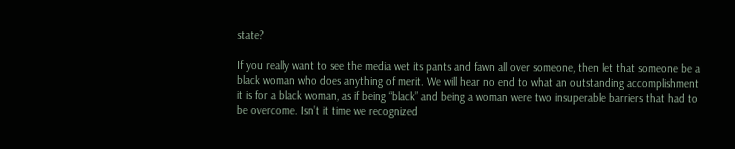state?

If you really want to see the media wet its pants and fawn all over someone, then let that someone be a black woman who does anything of merit. We will hear no end to what an outstanding accomplishment it is for a black woman, as if being “black” and being a woman were two insuperable barriers that had to be overcome. Isn’t it time we recognized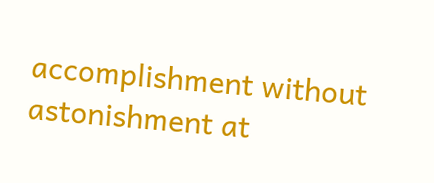accomplishment without astonishment at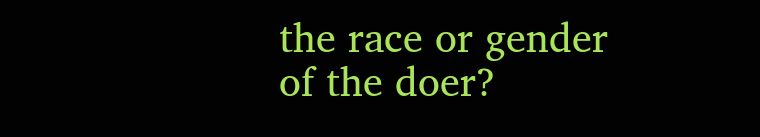the race or gender of the doer?